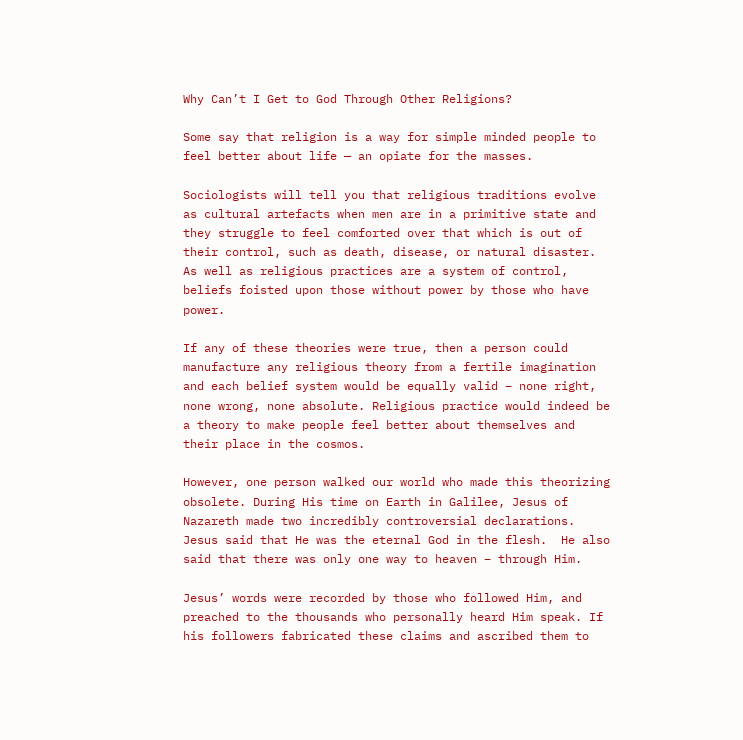Why Can’t I Get to God Through Other Religions?

Some say that religion is a way for simple minded people to feel better about life — an opiate for the masses.

Sociologists will tell you that religious traditions evolve as cultural artefacts when men are in a primitive state and they struggle to feel comforted over that which is out of their control, such as death, disease, or natural disaster.  As well as religious practices are a system of control, beliefs foisted upon those without power by those who have power.

If any of these theories were true, then a person could manufacture any religious theory from a fertile imagination and each belief system would be equally valid – none right, none wrong, none absolute. Religious practice would indeed be a theory to make people feel better about themselves and their place in the cosmos.

However, one person walked our world who made this theorizing obsolete. During His time on Earth in Galilee, Jesus of Nazareth made two incredibly controversial declarations. Jesus said that He was the eternal God in the flesh.  He also said that there was only one way to heaven – through Him.

Jesus’ words were recorded by those who followed Him, and preached to the thousands who personally heard Him speak. If his followers fabricated these claims and ascribed them to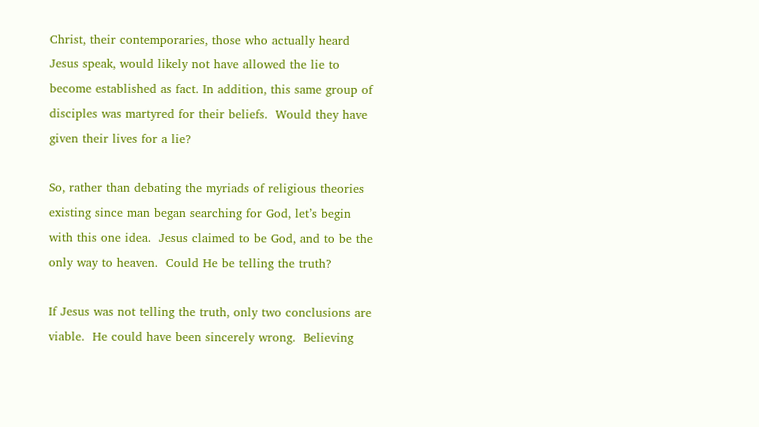Christ, their contemporaries, those who actually heard Jesus speak, would likely not have allowed the lie to become established as fact. In addition, this same group of disciples was martyred for their beliefs.  Would they have given their lives for a lie?

So, rather than debating the myriads of religious theories existing since man began searching for God, let’s begin with this one idea.  Jesus claimed to be God, and to be the only way to heaven.  Could He be telling the truth?

If Jesus was not telling the truth, only two conclusions are viable.  He could have been sincerely wrong.  Believing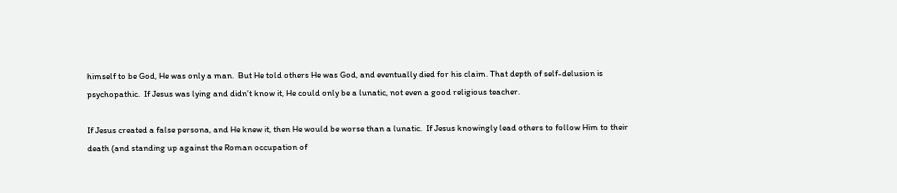himself to be God, He was only a man.  But He told others He was God, and eventually died for his claim. That depth of self-delusion is psychopathic.  If Jesus was lying and didn’t know it, He could only be a lunatic, not even a good religious teacher.

If Jesus created a false persona, and He knew it, then He would be worse than a lunatic.  If Jesus knowingly lead others to follow Him to their death (and standing up against the Roman occupation of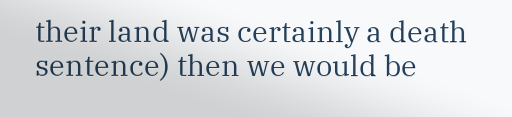their land was certainly a death sentence) then we would be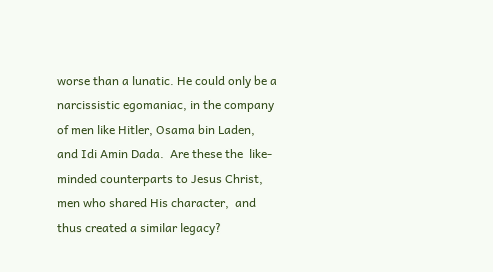worse than a lunatic. He could only be a narcissistic egomaniac, in the company of men like Hitler, Osama bin Laden, and Idi Amin Dada.  Are these the  like-minded counterparts to Jesus Christ, men who shared His character,  and thus created a similar legacy?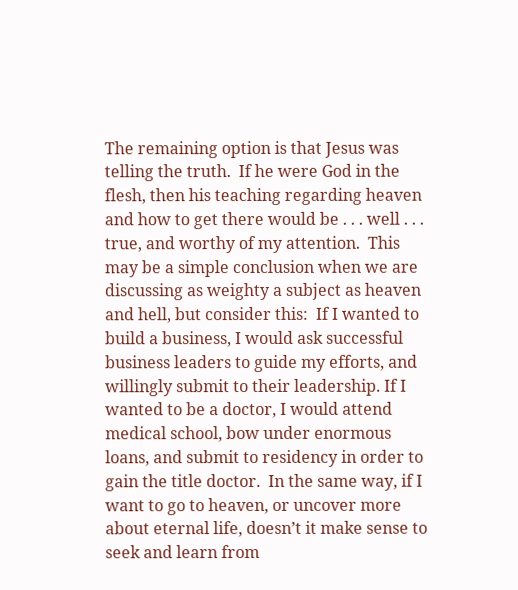The remaining option is that Jesus was telling the truth.  If he were God in the flesh, then his teaching regarding heaven and how to get there would be . . . well . . . true, and worthy of my attention.  This may be a simple conclusion when we are discussing as weighty a subject as heaven and hell, but consider this:  If I wanted to build a business, I would ask successful business leaders to guide my efforts, and willingly submit to their leadership. If I wanted to be a doctor, I would attend medical school, bow under enormous loans, and submit to residency in order to gain the title doctor.  In the same way, if I want to go to heaven, or uncover more about eternal life, doesn’t it make sense to seek and learn from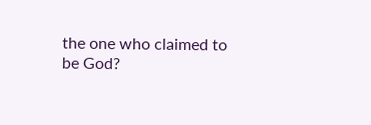the one who claimed to be God?